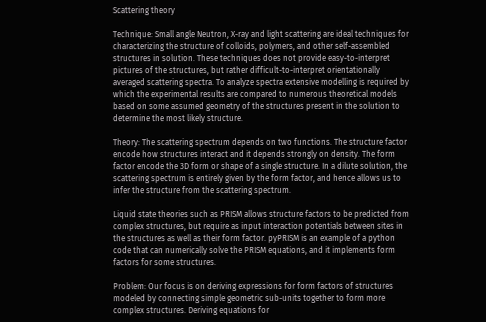Scattering theory

Technique: Small angle Neutron, X-ray and light scattering are ideal techniques for characterizing the structure of colloids, polymers, and other self-assembled structures in solution. These techniques does not provide easy-to-interpret pictures of the structures, but rather difficult-to-interpret orientationally averaged scattering spectra. To analyze spectra extensive modelling is required by which the experimental results are compared to numerous theoretical models based on some assumed geometry of the structures present in the solution to determine the most likely structure.

Theory: The scattering spectrum depends on two functions. The structure factor encode how structures interact and it depends strongly on density. The form factor encode the 3D form or shape of a single structure. In a dilute solution, the scattering spectrum is entirely given by the form factor, and hence allows us to infer the structure from the scattering spectrum.

Liquid state theories such as PRISM allows structure factors to be predicted from complex structures, but require as input interaction potentials between sites in the structures as well as their form factor. pyPRISM is an example of a python code that can numerically solve the PRISM equations, and it implements form factors for some structures.

Problem: Our focus is on deriving expressions for form factors of structures modeled by connecting simple geometric sub-units together to form more complex structures. Deriving equations for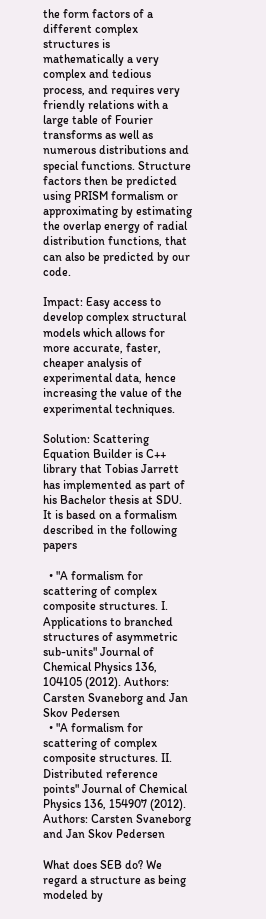the form factors of a different complex structures is mathematically a very complex and tedious process, and requires very friendly relations with a large table of Fourier transforms as well as numerous distributions and special functions. Structure factors then be predicted using PRISM formalism or approximating by estimating the overlap energy of radial distribution functions, that can also be predicted by our code.

Impact: Easy access to develop complex structural models which allows for more accurate, faster, cheaper analysis of experimental data, hence increasing the value of the experimental techniques.

Solution: Scattering Equation Builder is C++ library that Tobias Jarrett has implemented as part of his Bachelor thesis at SDU. It is based on a formalism described in the following papers

  • "A formalism for scattering of complex composite structures. I. Applications to branched structures of asymmetric sub-units" Journal of Chemical Physics 136, 104105 (2012). Authors:  Carsten Svaneborg and Jan Skov Pedersen
  • "A formalism for scattering of complex composite structures. II. Distributed reference points" Journal of Chemical Physics 136, 154907 (2012). Authors: Carsten Svaneborg and Jan Skov Pedersen

What does SEB do? We regard a structure as being modeled by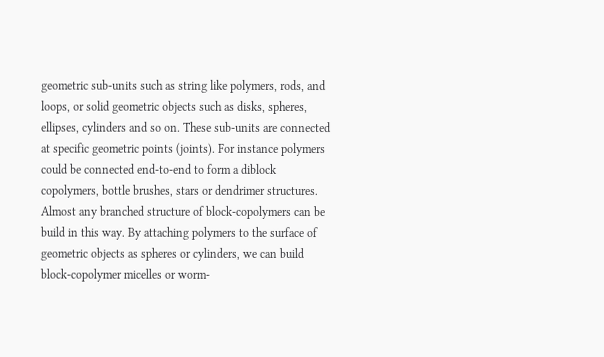geometric sub-units such as string like polymers, rods, and loops, or solid geometric objects such as disks, spheres, ellipses, cylinders and so on. These sub-units are connected at specific geometric points (joints). For instance polymers could be connected end-to-end to form a diblock copolymers, bottle brushes, stars or dendrimer structures. Almost any branched structure of block-copolymers can be build in this way. By attaching polymers to the surface of geometric objects as spheres or cylinders, we can build block-copolymer micelles or worm-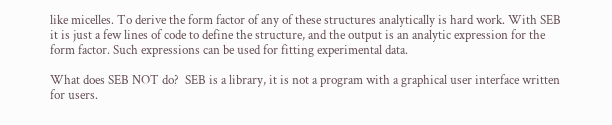like micelles. To derive the form factor of any of these structures analytically is hard work. With SEB it is just a few lines of code to define the structure, and the output is an analytic expression for the form factor. Such expressions can be used for fitting experimental data.

What does SEB NOT do?  SEB is a library, it is not a program with a graphical user interface written for users.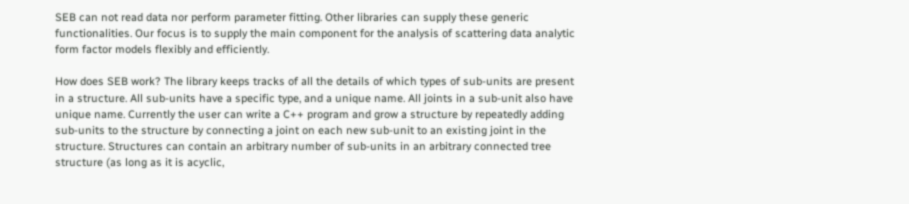SEB can not read data nor perform parameter fitting. Other libraries can supply these generic functionalities. Our focus is to supply the main component for the analysis of scattering data analytic form factor models flexibly and efficiently.

How does SEB work? The library keeps tracks of all the details of which types of sub-units are present in a structure. All sub-units have a specific type, and a unique name. All joints in a sub-unit also have unique name. Currently the user can write a C++ program and grow a structure by repeatedly adding sub-units to the structure by connecting a joint on each new sub-unit to an existing joint in the structure. Structures can contain an arbitrary number of sub-units in an arbitrary connected tree structure (as long as it is acyclic,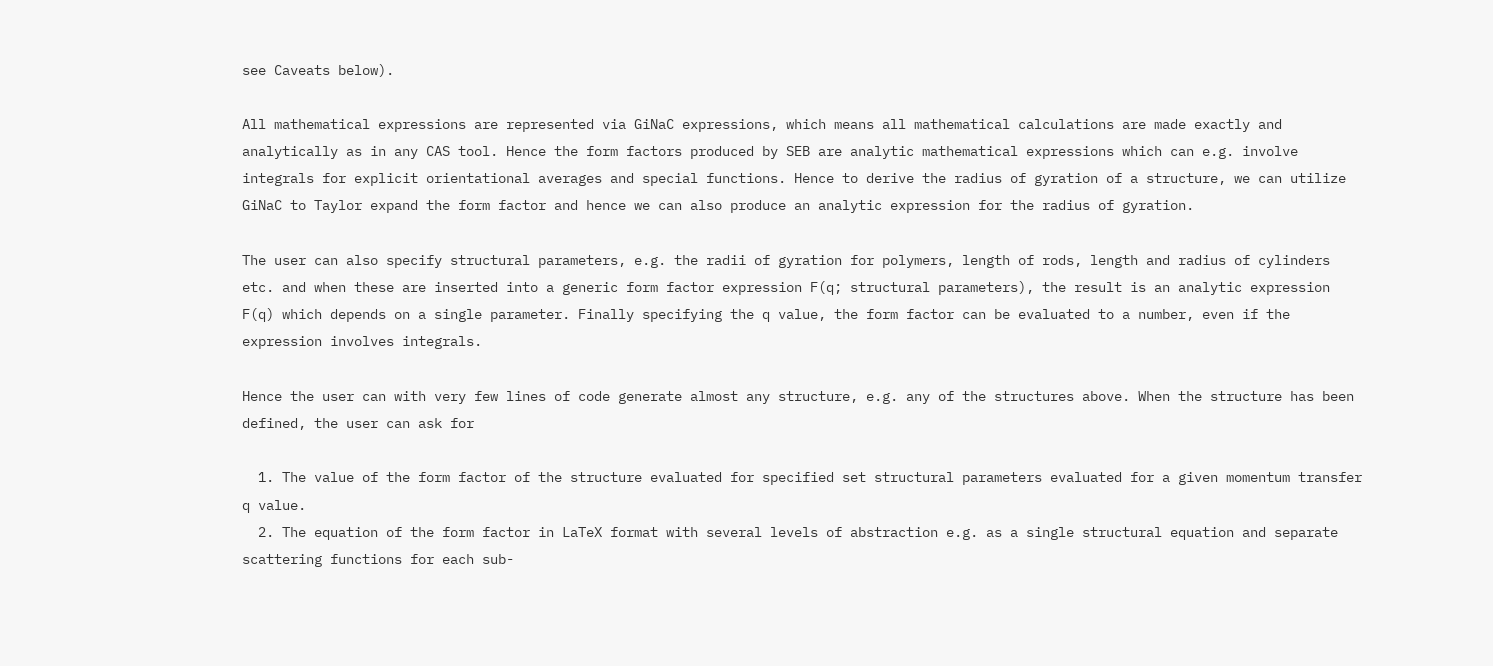see Caveats below).

All mathematical expressions are represented via GiNaC expressions, which means all mathematical calculations are made exactly and analytically as in any CAS tool. Hence the form factors produced by SEB are analytic mathematical expressions which can e.g. involve integrals for explicit orientational averages and special functions. Hence to derive the radius of gyration of a structure, we can utilize GiNaC to Taylor expand the form factor and hence we can also produce an analytic expression for the radius of gyration.

The user can also specify structural parameters, e.g. the radii of gyration for polymers, length of rods, length and radius of cylinders etc. and when these are inserted into a generic form factor expression F(q; structural parameters), the result is an analytic expression F(q) which depends on a single parameter. Finally specifying the q value, the form factor can be evaluated to a number, even if the expression involves integrals.

Hence the user can with very few lines of code generate almost any structure, e.g. any of the structures above. When the structure has been defined, the user can ask for

  1. The value of the form factor of the structure evaluated for specified set structural parameters evaluated for a given momentum transfer q value.
  2. The equation of the form factor in LaTeX format with several levels of abstraction e.g. as a single structural equation and separate scattering functions for each sub-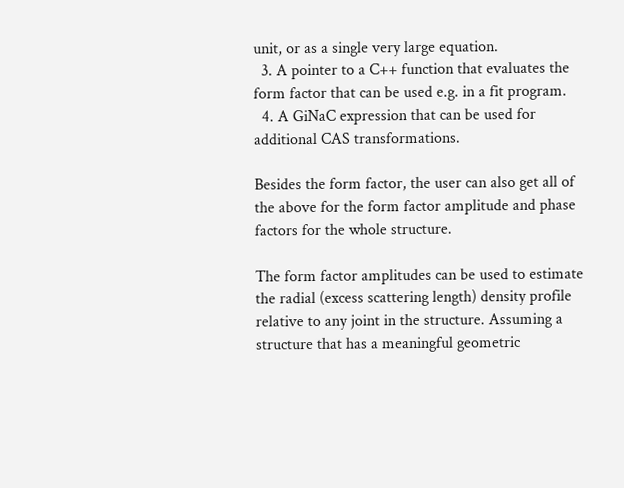unit, or as a single very large equation.
  3. A pointer to a C++ function that evaluates the form factor that can be used e.g. in a fit program.
  4. A GiNaC expression that can be used for additional CAS transformations.

Besides the form factor, the user can also get all of the above for the form factor amplitude and phase factors for the whole structure.

The form factor amplitudes can be used to estimate the radial (excess scattering length) density profile relative to any joint in the structure. Assuming a structure that has a meaningful geometric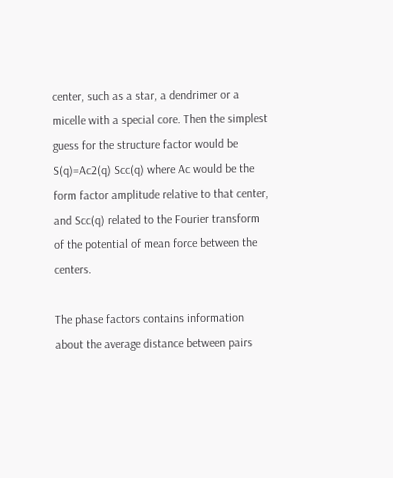center, such as a star, a dendrimer or a micelle with a special core. Then the simplest guess for the structure factor would be S(q)=Ac2(q) Scc(q) where Ac would be the form factor amplitude relative to that center, and Scc(q) related to the Fourier transform of the potential of mean force between the centers.

The phase factors contains information about the average distance between pairs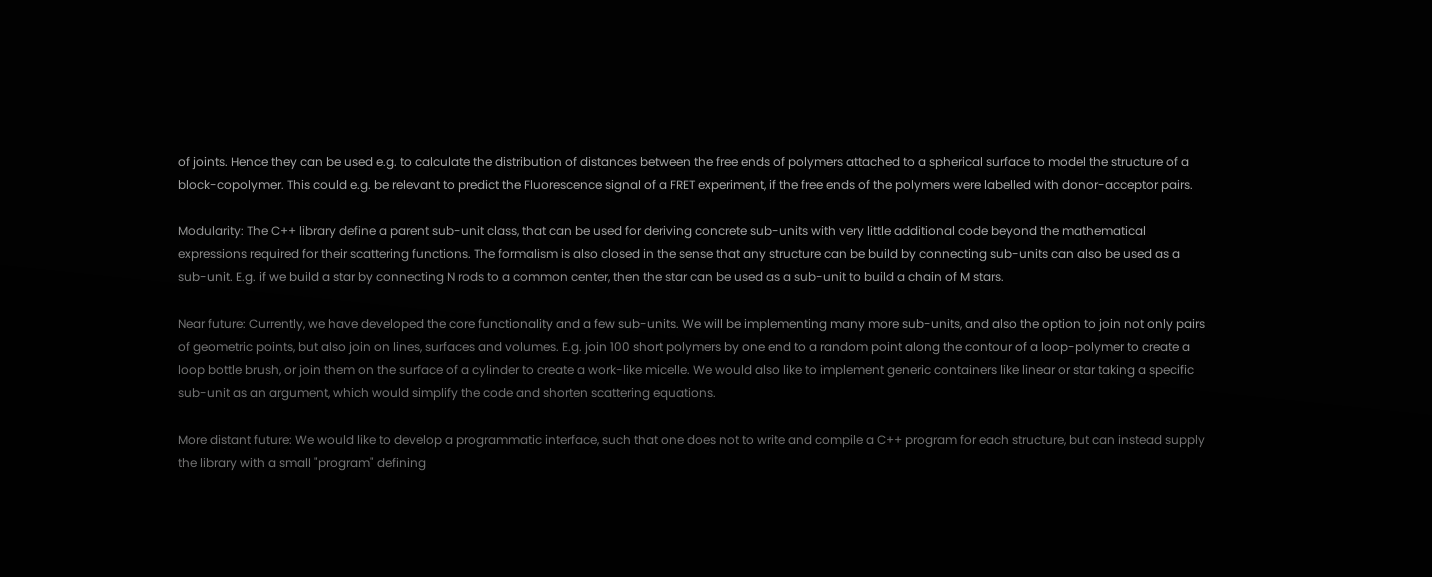of joints. Hence they can be used e.g. to calculate the distribution of distances between the free ends of polymers attached to a spherical surface to model the structure of a block-copolymer. This could e.g. be relevant to predict the Fluorescence signal of a FRET experiment, if the free ends of the polymers were labelled with donor-acceptor pairs.

Modularity: The C++ library define a parent sub-unit class, that can be used for deriving concrete sub-units with very little additional code beyond the mathematical expressions required for their scattering functions. The formalism is also closed in the sense that any structure can be build by connecting sub-units can also be used as a sub-unit. E.g. if we build a star by connecting N rods to a common center, then the star can be used as a sub-unit to build a chain of M stars.

Near future: Currently, we have developed the core functionality and a few sub-units. We will be implementing many more sub-units, and also the option to join not only pairs of geometric points, but also join on lines, surfaces and volumes. E.g. join 100 short polymers by one end to a random point along the contour of a loop-polymer to create a loop bottle brush, or join them on the surface of a cylinder to create a work-like micelle. We would also like to implement generic containers like linear or star taking a specific sub-unit as an argument, which would simplify the code and shorten scattering equations.

More distant future: We would like to develop a programmatic interface, such that one does not to write and compile a C++ program for each structure, but can instead supply the library with a small "program" defining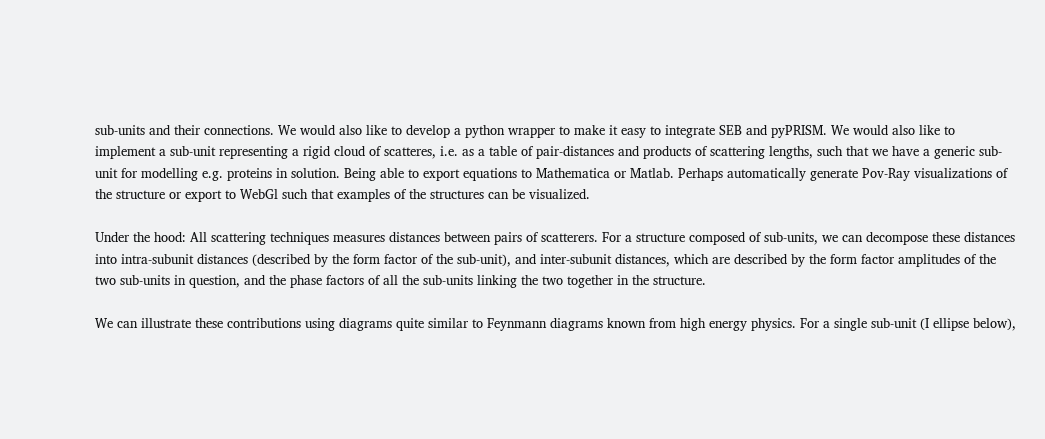sub-units and their connections. We would also like to develop a python wrapper to make it easy to integrate SEB and pyPRISM. We would also like to implement a sub-unit representing a rigid cloud of scatteres, i.e. as a table of pair-distances and products of scattering lengths, such that we have a generic sub-unit for modelling e.g. proteins in solution. Being able to export equations to Mathematica or Matlab. Perhaps automatically generate Pov-Ray visualizations of the structure or export to WebGl such that examples of the structures can be visualized.

Under the hood: All scattering techniques measures distances between pairs of scatterers. For a structure composed of sub-units, we can decompose these distances into intra-subunit distances (described by the form factor of the sub-unit), and inter-subunit distances, which are described by the form factor amplitudes of the two sub-units in question, and the phase factors of all the sub-units linking the two together in the structure.

We can illustrate these contributions using diagrams quite similar to Feynmann diagrams known from high energy physics. For a single sub-unit (I ellipse below),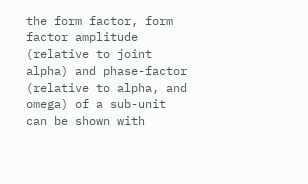the form factor, form factor amplitude (relative to joint alpha) and phase-factor (relative to alpha, and omega) of a sub-unit can be shown with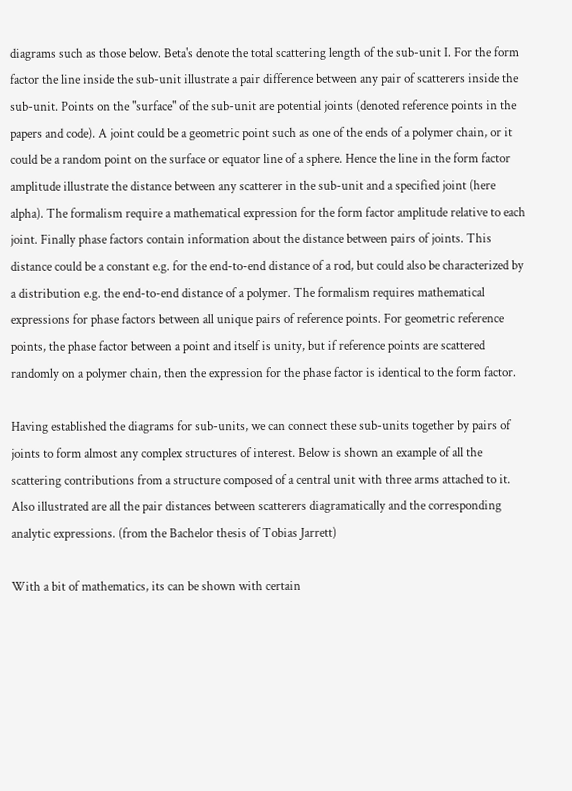diagrams such as those below. Beta's denote the total scattering length of the sub-unit I. For the form factor the line inside the sub-unit illustrate a pair difference between any pair of scatterers inside the sub-unit. Points on the "surface" of the sub-unit are potential joints (denoted reference points in the papers and code). A joint could be a geometric point such as one of the ends of a polymer chain, or it could be a random point on the surface or equator line of a sphere. Hence the line in the form factor amplitude illustrate the distance between any scatterer in the sub-unit and a specified joint (here alpha). The formalism require a mathematical expression for the form factor amplitude relative to each joint. Finally phase factors contain information about the distance between pairs of joints. This distance could be a constant e.g. for the end-to-end distance of a rod, but could also be characterized by a distribution e.g. the end-to-end distance of a polymer. The formalism requires mathematical expressions for phase factors between all unique pairs of reference points. For geometric reference points, the phase factor between a point and itself is unity, but if reference points are scattered randomly on a polymer chain, then the expression for the phase factor is identical to the form factor.

Having established the diagrams for sub-units, we can connect these sub-units together by pairs of joints to form almost any complex structures of interest. Below is shown an example of all the scattering contributions from a structure composed of a central unit with three arms attached to it. Also illustrated are all the pair distances between scatterers diagramatically and the corresponding analytic expressions. (from the Bachelor thesis of Tobias Jarrett)

With a bit of mathematics, its can be shown with certain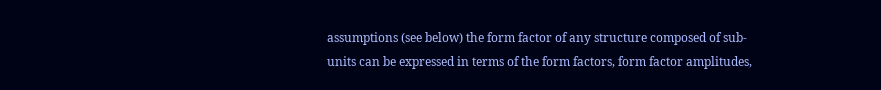assumptions (see below) the form factor of any structure composed of sub-units can be expressed in terms of the form factors, form factor amplitudes,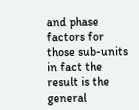and phase factors for those sub-units in fact the result is the general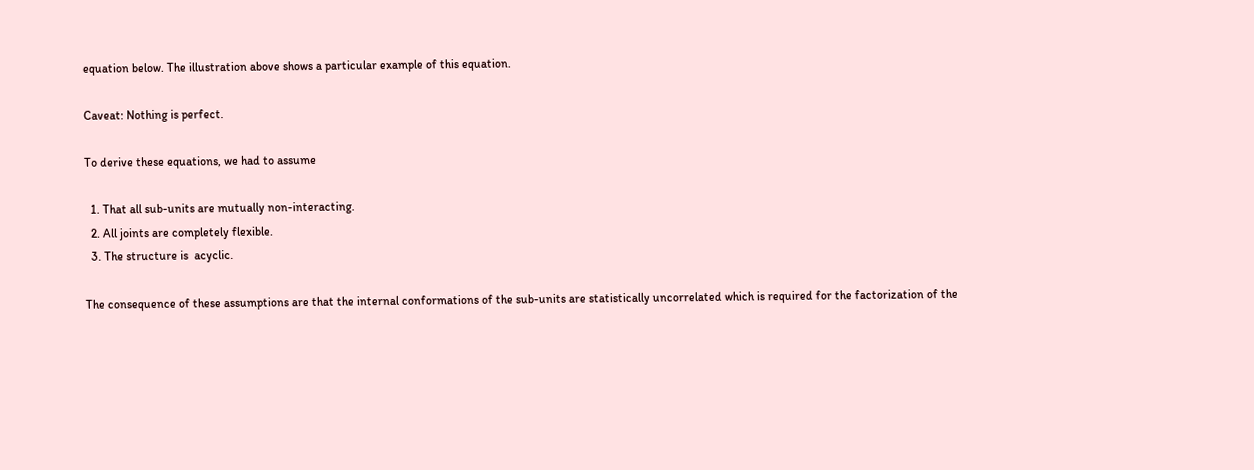equation below. The illustration above shows a particular example of this equation.

Caveat: Nothing is perfect.

To derive these equations, we had to assume

  1. That all sub-units are mutually non-interacting.
  2. All joints are completely flexible.
  3. The structure is  acyclic.

The consequence of these assumptions are that the internal conformations of the sub-units are statistically uncorrelated which is required for the factorization of the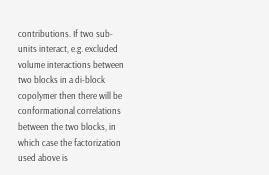contributions. If two sub-units interact, e.g. excluded volume interactions between two blocks in a di-block copolymer then there will be conformational correlations between the two blocks, in which case the factorization used above is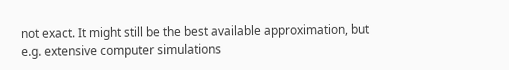not exact. It might still be the best available approximation, but e.g. extensive computer simulations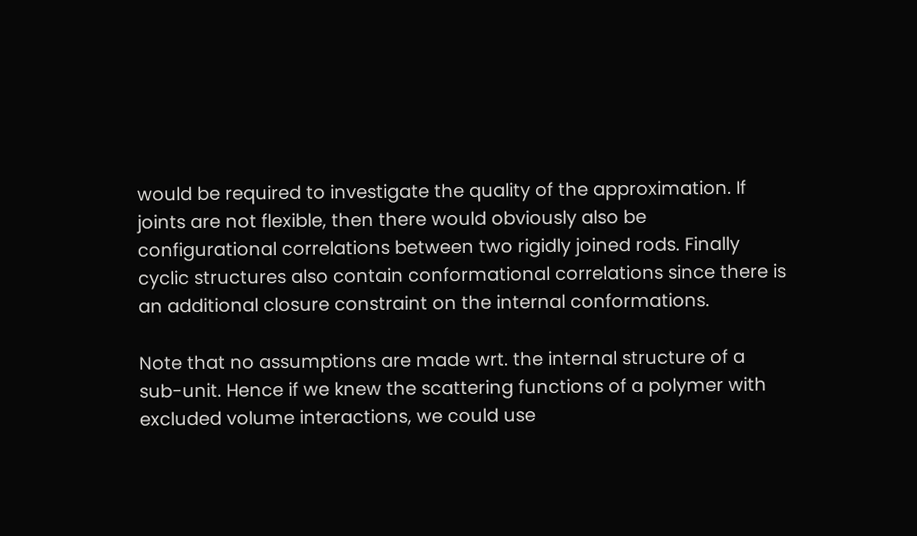would be required to investigate the quality of the approximation. If joints are not flexible, then there would obviously also be configurational correlations between two rigidly joined rods. Finally cyclic structures also contain conformational correlations since there is an additional closure constraint on the internal conformations.

Note that no assumptions are made wrt. the internal structure of a sub-unit. Hence if we knew the scattering functions of a polymer with excluded volume interactions, we could use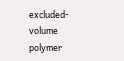excluded-volume polymer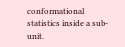conformational statistics inside a sub-unit.